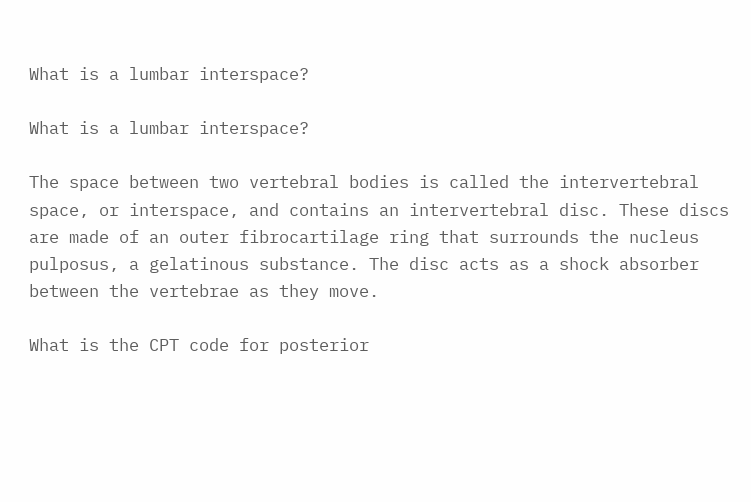What is a lumbar interspace?

What is a lumbar interspace?

The space between two vertebral bodies is called the intervertebral space, or interspace, and contains an intervertebral disc. These discs are made of an outer fibrocartilage ring that surrounds the nucleus pulposus, a gelatinous substance. The disc acts as a shock absorber between the vertebrae as they move.

What is the CPT code for posterior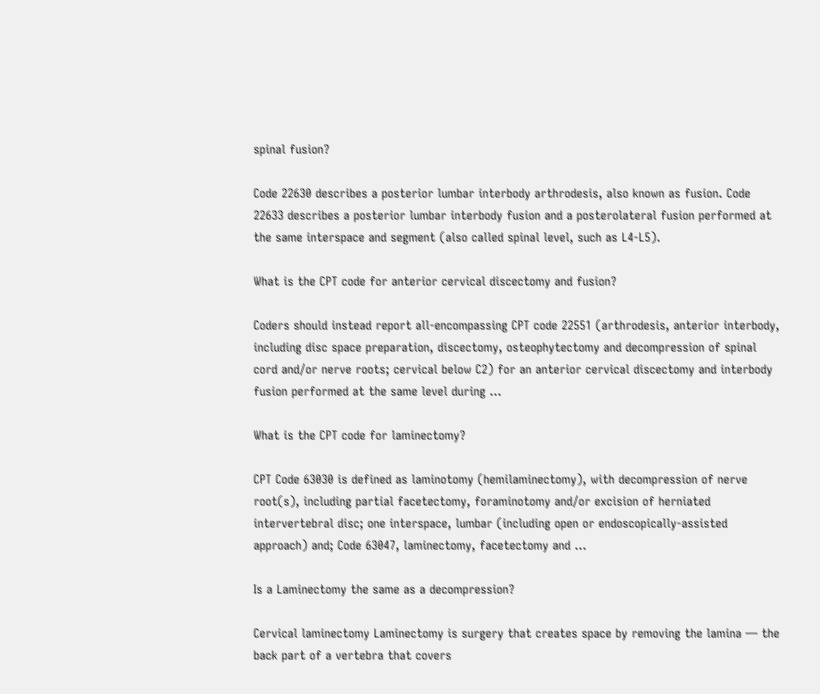spinal fusion?

Code 22630 describes a posterior lumbar interbody arthrodesis, also known as fusion. Code 22633 describes a posterior lumbar interbody fusion and a posterolateral fusion performed at the same interspace and segment (also called spinal level, such as L4-L5).

What is the CPT code for anterior cervical discectomy and fusion?

Coders should instead report all-encompassing CPT code 22551 (arthrodesis, anterior interbody, including disc space preparation, discectomy, osteophytectomy and decompression of spinal cord and/or nerve roots; cervical below C2) for an anterior cervical discectomy and interbody fusion performed at the same level during …

What is the CPT code for laminectomy?

CPT Code 63030 is defined as laminotomy (hemilaminectomy), with decompression of nerve root(s), including partial facetectomy, foraminotomy and/or excision of herniated intervertebral disc; one interspace, lumbar (including open or endoscopically-assisted approach) and; Code 63047, laminectomy, facetectomy and …

Is a Laminectomy the same as a decompression?

Cervical laminectomy Laminectomy is surgery that creates space by removing the lamina — the back part of a vertebra that covers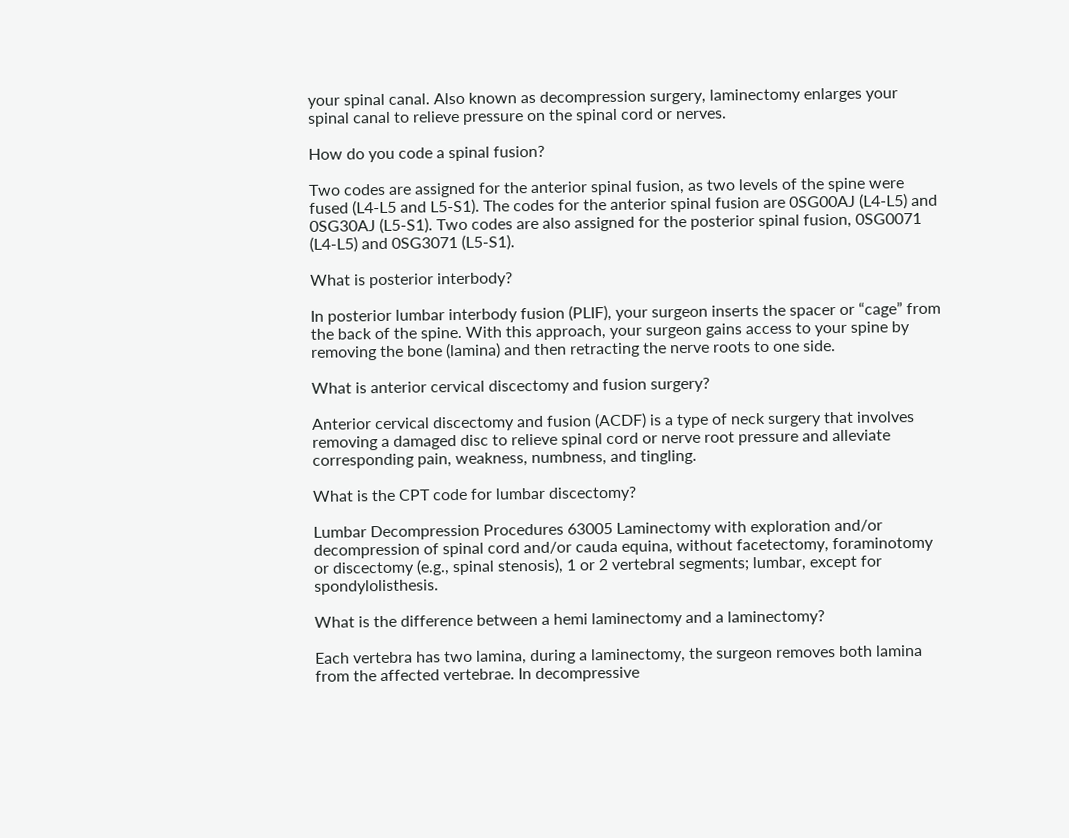your spinal canal. Also known as decompression surgery, laminectomy enlarges your spinal canal to relieve pressure on the spinal cord or nerves.

How do you code a spinal fusion?

Two codes are assigned for the anterior spinal fusion, as two levels of the spine were fused (L4-L5 and L5-S1). The codes for the anterior spinal fusion are 0SG00AJ (L4-L5) and 0SG30AJ (L5-S1). Two codes are also assigned for the posterior spinal fusion, 0SG0071 (L4-L5) and 0SG3071 (L5-S1).

What is posterior interbody?

In posterior lumbar interbody fusion (PLIF), your surgeon inserts the spacer or “cage” from the back of the spine. With this approach, your surgeon gains access to your spine by removing the bone (lamina) and then retracting the nerve roots to one side.

What is anterior cervical discectomy and fusion surgery?

Anterior cervical discectomy and fusion (ACDF) is a type of neck surgery that involves removing a damaged disc to relieve spinal cord or nerve root pressure and alleviate corresponding pain, weakness, numbness, and tingling.

What is the CPT code for lumbar discectomy?

Lumbar Decompression Procedures 63005 Laminectomy with exploration and/or decompression of spinal cord and/or cauda equina, without facetectomy, foraminotomy or discectomy (e.g., spinal stenosis), 1 or 2 vertebral segments; lumbar, except for spondylolisthesis.

What is the difference between a hemi laminectomy and a laminectomy?

Each vertebra has two lamina, during a laminectomy, the surgeon removes both lamina from the affected vertebrae. In decompressive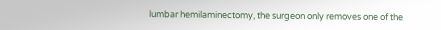lumbar hemilaminectomy, the surgeon only removes one of the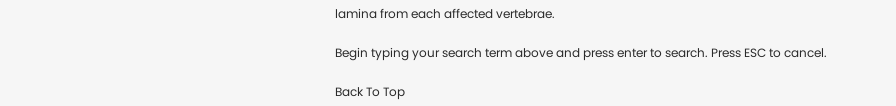lamina from each affected vertebrae.

Begin typing your search term above and press enter to search. Press ESC to cancel.

Back To Top